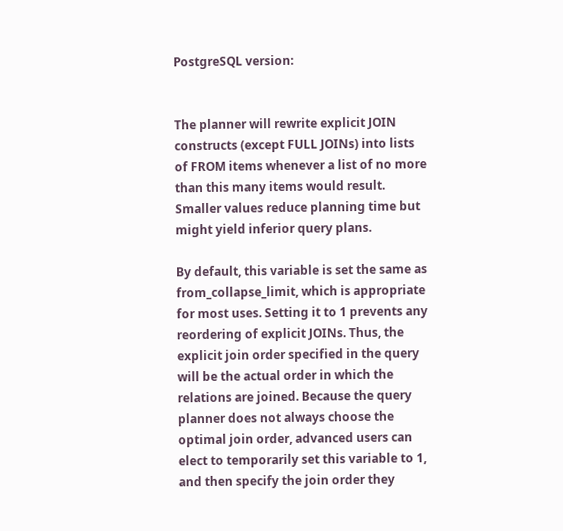PostgreSQL version:


The planner will rewrite explicit JOIN constructs (except FULL JOINs) into lists of FROM items whenever a list of no more than this many items would result. Smaller values reduce planning time but might yield inferior query plans.

By default, this variable is set the same as from_collapse_limit, which is appropriate for most uses. Setting it to 1 prevents any reordering of explicit JOINs. Thus, the explicit join order specified in the query will be the actual order in which the relations are joined. Because the query planner does not always choose the optimal join order, advanced users can elect to temporarily set this variable to 1, and then specify the join order they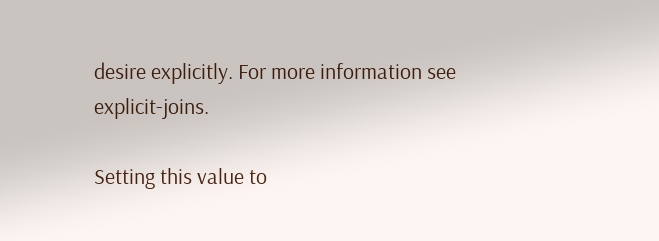desire explicitly. For more information see explicit-joins.

Setting this value to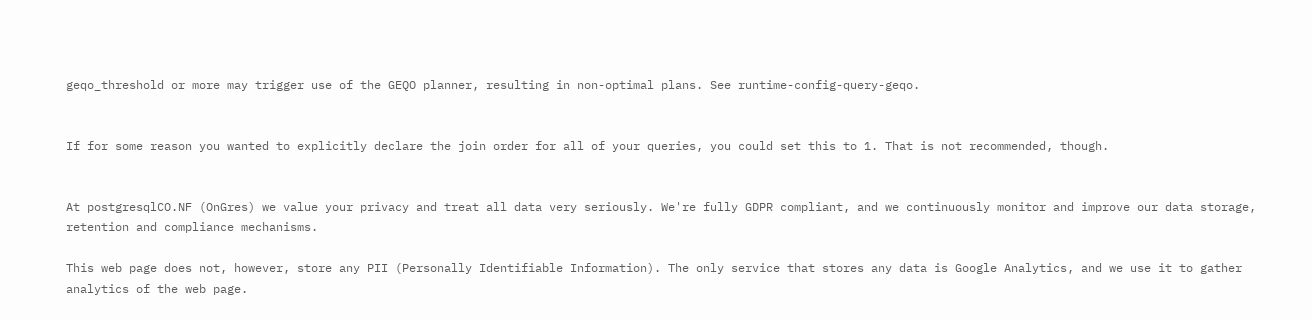geqo_threshold or more may trigger use of the GEQO planner, resulting in non-optimal plans. See runtime-config-query-geqo.


If for some reason you wanted to explicitly declare the join order for all of your queries, you could set this to 1. That is not recommended, though.


At postgresqlCO.NF (OnGres) we value your privacy and treat all data very seriously. We're fully GDPR compliant, and we continuously monitor and improve our data storage, retention and compliance mechanisms.

This web page does not, however, store any PII (Personally Identifiable Information). The only service that stores any data is Google Analytics, and we use it to gather analytics of the web page.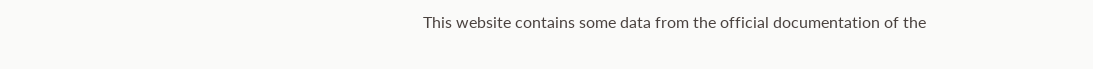This website contains some data from the official documentation of the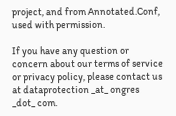project, and from Annotated.Conf, used with permission.

If you have any question or concern about our terms of service or privacy policy, please contact us at dataprotection _at_ ongres _dot_ com.